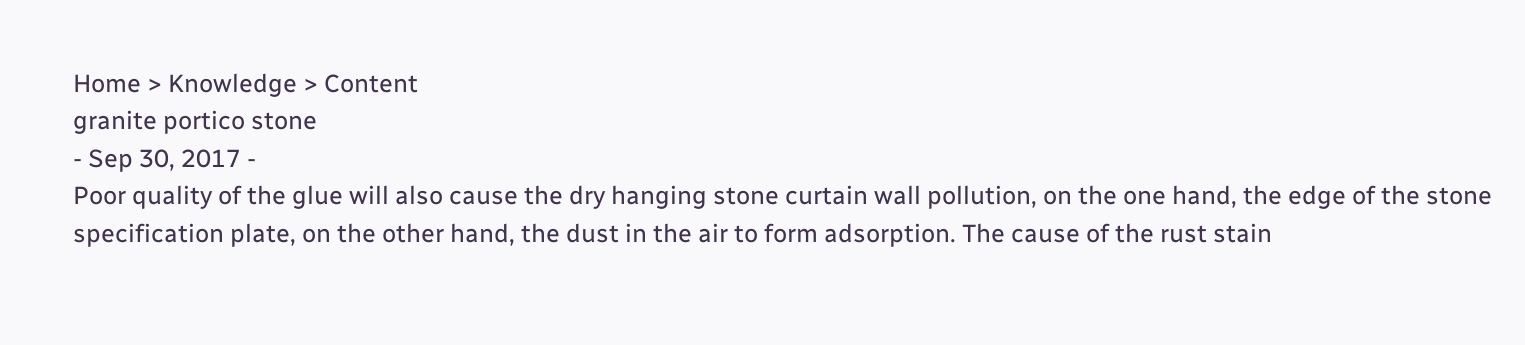Home > Knowledge > Content
granite portico stone
- Sep 30, 2017 -
Poor quality of the glue will also cause the dry hanging stone curtain wall pollution, on the one hand, the edge of the stone specification plate, on the other hand, the dust in the air to form adsorption. The cause of the rust stain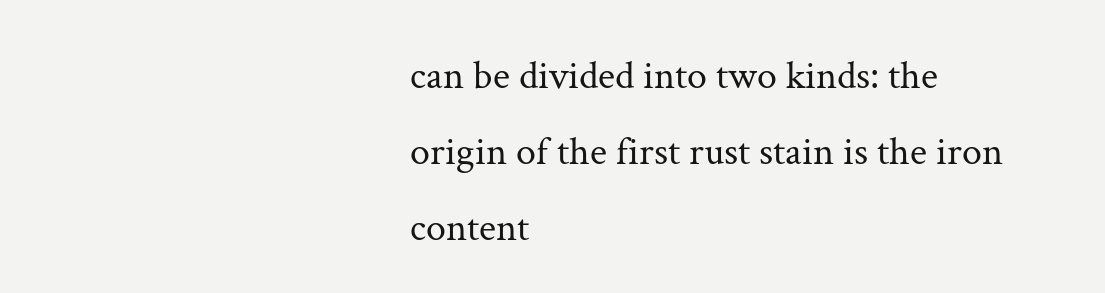can be divided into two kinds: the origin of the first rust stain is the iron content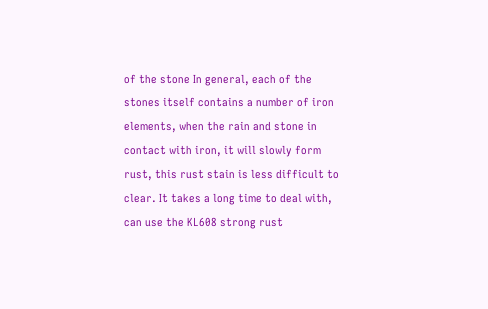of the stone In general, each of the stones itself contains a number of iron elements, when the rain and stone in contact with iron, it will slowly form rust, this rust stain is less difficult to clear. It takes a long time to deal with, can use the KL608 strong rust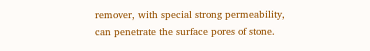remover, with special strong permeability, can penetrate the surface pores of stone.